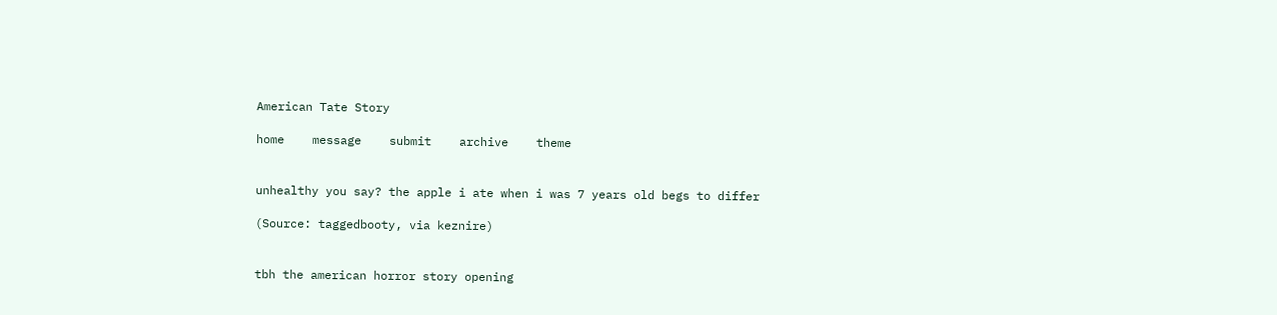American Tate Story

home    message    submit    archive    theme


unhealthy you say? the apple i ate when i was 7 years old begs to differ

(Source: taggedbooty, via keznire)


tbh the american horror story opening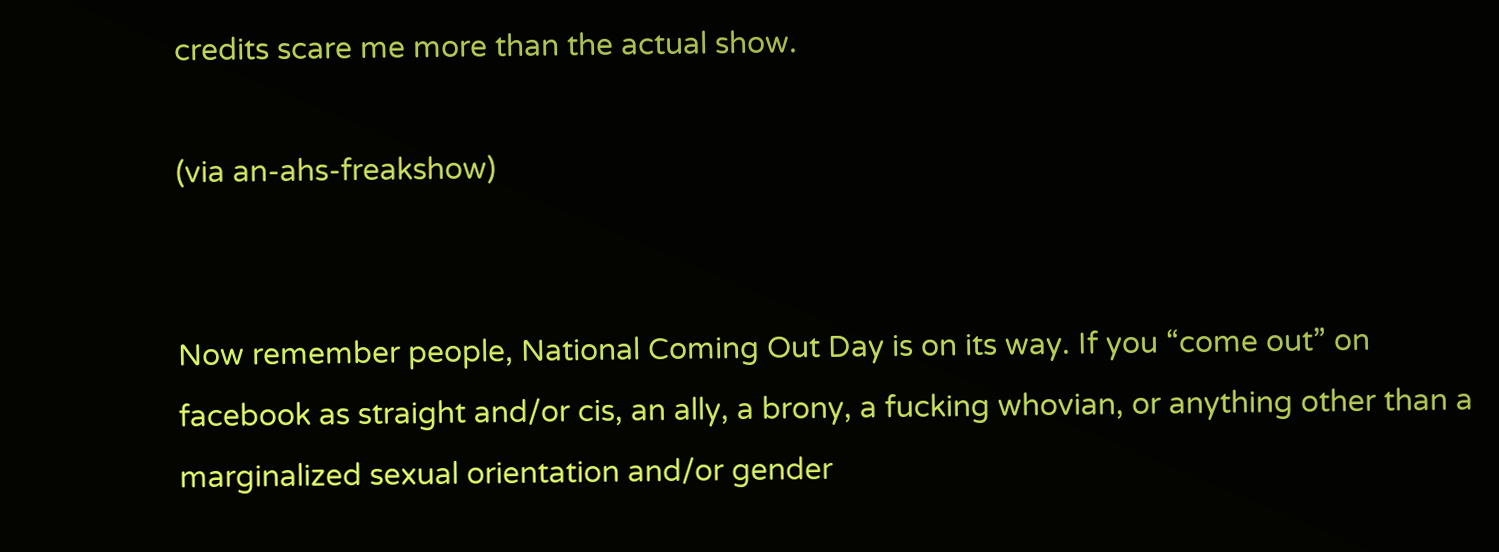credits scare me more than the actual show.

(via an-ahs-freakshow)


Now remember people, National Coming Out Day is on its way. If you “come out” on facebook as straight and/or cis, an ally, a brony, a fucking whovian, or anything other than a marginalized sexual orientation and/or gender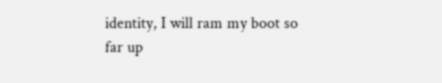identity, I will ram my boot so far up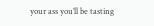your ass you’ll be tasting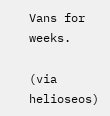Vans for weeks.

(via helioseos)